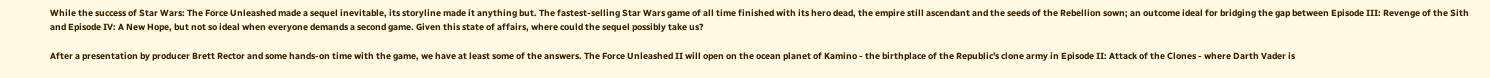While the success of Star Wars: The Force Unleashed made a sequel inevitable, its storyline made it anything but. The fastest-selling Star Wars game of all time finished with its hero dead, the empire still ascendant and the seeds of the Rebellion sown; an outcome ideal for bridging the gap between Episode III: Revenge of the Sith and Episode IV: A New Hope, but not so ideal when everyone demands a second game. Given this state of affairs, where could the sequel possibly take us?

After a presentation by producer Brett Rector and some hands-on time with the game, we have at least some of the answers. The Force Unleashed II will open on the ocean planet of Kamino - the birthplace of the Republic's clone army in Episode II: Attack of the Clones - where Darth Vader is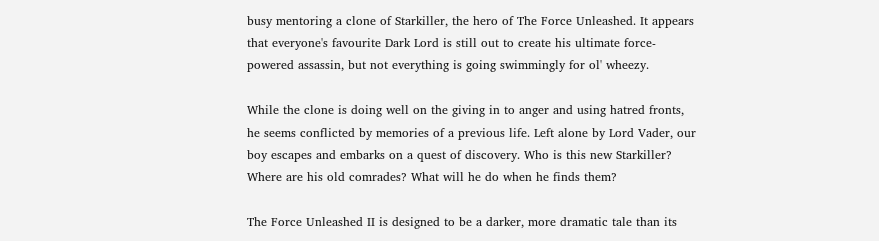busy mentoring a clone of Starkiller, the hero of The Force Unleashed. It appears that everyone's favourite Dark Lord is still out to create his ultimate force-powered assassin, but not everything is going swimmingly for ol' wheezy.

While the clone is doing well on the giving in to anger and using hatred fronts, he seems conflicted by memories of a previous life. Left alone by Lord Vader, our boy escapes and embarks on a quest of discovery. Who is this new Starkiller? Where are his old comrades? What will he do when he finds them?

The Force Unleashed II is designed to be a darker, more dramatic tale than its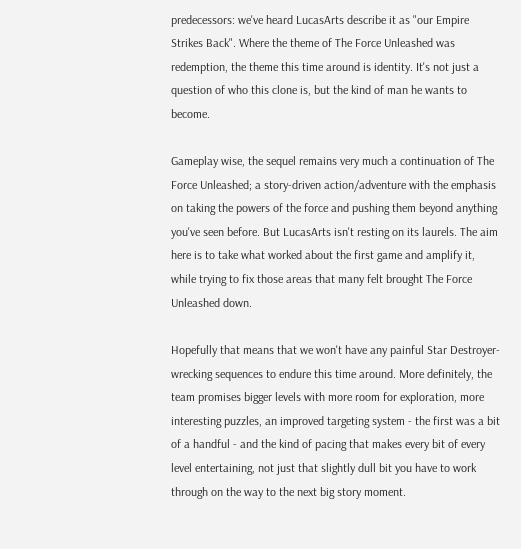predecessors: we've heard LucasArts describe it as "our Empire Strikes Back". Where the theme of The Force Unleashed was redemption, the theme this time around is identity. It's not just a question of who this clone is, but the kind of man he wants to become.

Gameplay wise, the sequel remains very much a continuation of The Force Unleashed; a story-driven action/adventure with the emphasis on taking the powers of the force and pushing them beyond anything you've seen before. But LucasArts isn't resting on its laurels. The aim here is to take what worked about the first game and amplify it, while trying to fix those areas that many felt brought The Force Unleashed down.

Hopefully that means that we won't have any painful Star Destroyer-wrecking sequences to endure this time around. More definitely, the team promises bigger levels with more room for exploration, more interesting puzzles, an improved targeting system - the first was a bit of a handful - and the kind of pacing that makes every bit of every level entertaining, not just that slightly dull bit you have to work through on the way to the next big story moment.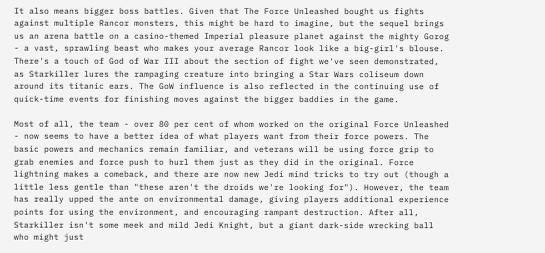It also means bigger boss battles. Given that The Force Unleashed bought us fights against multiple Rancor monsters, this might be hard to imagine, but the sequel brings us an arena battle on a casino-themed Imperial pleasure planet against the mighty Gorog - a vast, sprawling beast who makes your average Rancor look like a big-girl's blouse. There's a touch of God of War III about the section of fight we've seen demonstrated, as Starkiller lures the rampaging creature into bringing a Star Wars coliseum down around its titanic ears. The GoW influence is also reflected in the continuing use of quick-time events for finishing moves against the bigger baddies in the game.

Most of all, the team - over 80 per cent of whom worked on the original Force Unleashed - now seems to have a better idea of what players want from their force powers. The basic powers and mechanics remain familiar, and veterans will be using force grip to grab enemies and force push to hurl them just as they did in the original. Force lightning makes a comeback, and there are now new Jedi mind tricks to try out (though a little less gentle than "these aren't the droids we're looking for"). However, the team has really upped the ante on environmental damage, giving players additional experience points for using the environment, and encouraging rampant destruction. After all, Starkiller isn't some meek and mild Jedi Knight, but a giant dark-side wrecking ball who might just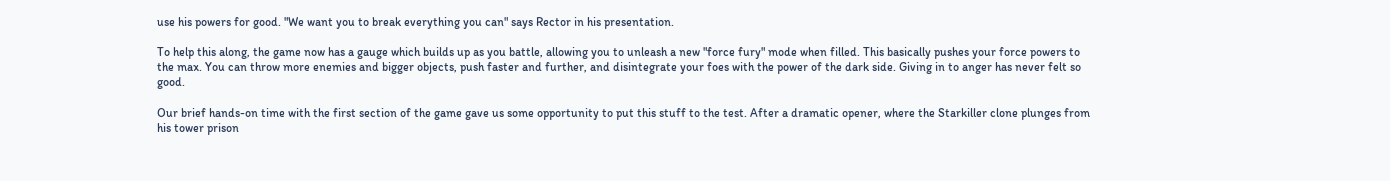use his powers for good. "We want you to break everything you can" says Rector in his presentation.

To help this along, the game now has a gauge which builds up as you battle, allowing you to unleash a new "force fury" mode when filled. This basically pushes your force powers to the max. You can throw more enemies and bigger objects, push faster and further, and disintegrate your foes with the power of the dark side. Giving in to anger has never felt so good.

Our brief hands-on time with the first section of the game gave us some opportunity to put this stuff to the test. After a dramatic opener, where the Starkiller clone plunges from his tower prison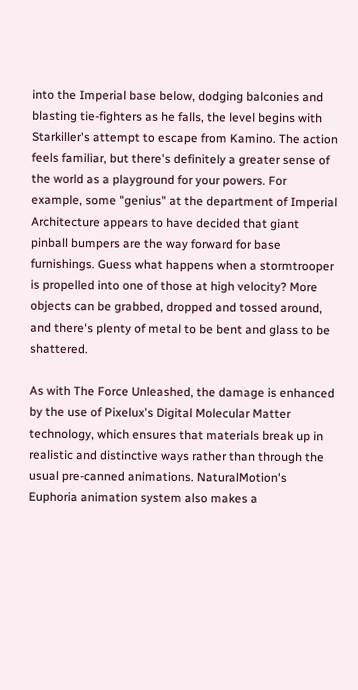into the Imperial base below, dodging balconies and blasting tie-fighters as he falls, the level begins with Starkiller's attempt to escape from Kamino. The action feels familiar, but there's definitely a greater sense of the world as a playground for your powers. For example, some "genius" at the department of Imperial Architecture appears to have decided that giant pinball bumpers are the way forward for base furnishings. Guess what happens when a stormtrooper is propelled into one of those at high velocity? More objects can be grabbed, dropped and tossed around, and there's plenty of metal to be bent and glass to be shattered.

As with The Force Unleashed, the damage is enhanced by the use of Pixelux's Digital Molecular Matter technology, which ensures that materials break up in realistic and distinctive ways rather than through the usual pre-canned animations. NaturalMotion's Euphoria animation system also makes a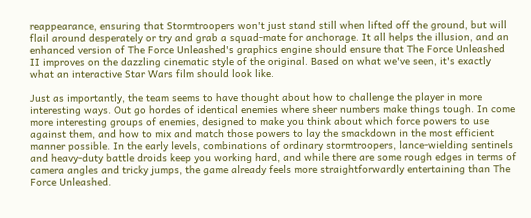reappearance, ensuring that Stormtroopers won't just stand still when lifted off the ground, but will flail around desperately or try and grab a squad-mate for anchorage. It all helps the illusion, and an enhanced version of The Force Unleashed's graphics engine should ensure that The Force Unleashed II improves on the dazzling cinematic style of the original. Based on what we've seen, it's exactly what an interactive Star Wars film should look like.

Just as importantly, the team seems to have thought about how to challenge the player in more interesting ways. Out go hordes of identical enemies where sheer numbers make things tough. In come more interesting groups of enemies, designed to make you think about which force powers to use against them, and how to mix and match those powers to lay the smackdown in the most efficient manner possible. In the early levels, combinations of ordinary stormtroopers, lance-wielding sentinels and heavy-duty battle droids keep you working hard, and while there are some rough edges in terms of camera angles and tricky jumps, the game already feels more straightforwardly entertaining than The Force Unleashed.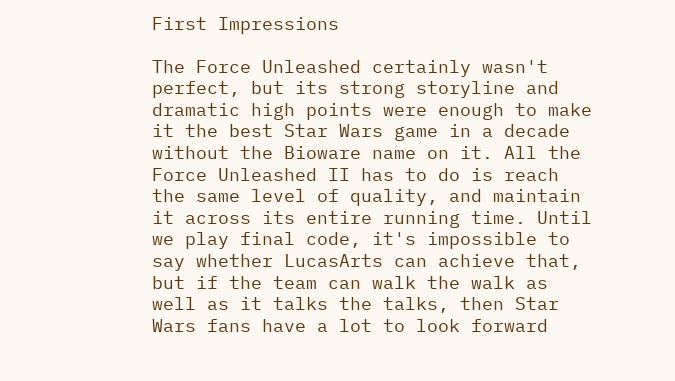First Impressions

The Force Unleashed certainly wasn't perfect, but its strong storyline and dramatic high points were enough to make it the best Star Wars game in a decade without the Bioware name on it. All the Force Unleashed II has to do is reach the same level of quality, and maintain it across its entire running time. Until we play final code, it's impossible to say whether LucasArts can achieve that, but if the team can walk the walk as well as it talks the talks, then Star Wars fans have a lot to look forward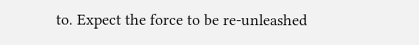to. Expect the force to be re-unleashed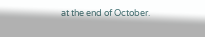at the end of October.